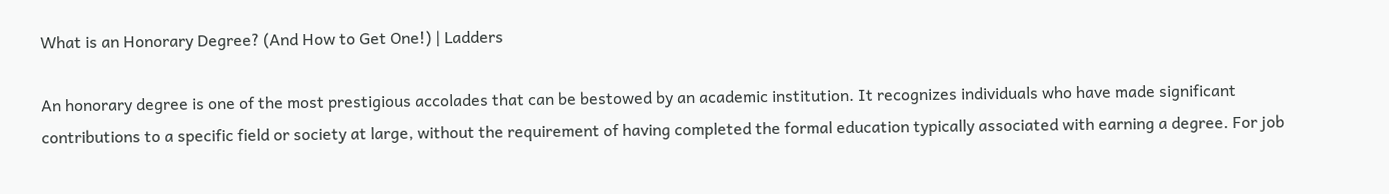What is an Honorary Degree? (And How to Get One!) | Ladders

An honorary degree is one of the most prestigious accolades that can be bestowed by an academic institution. It recognizes individuals who have made significant contributions to a specific field or society at large, without the requirement of having completed the formal education typically associated with earning a degree. For job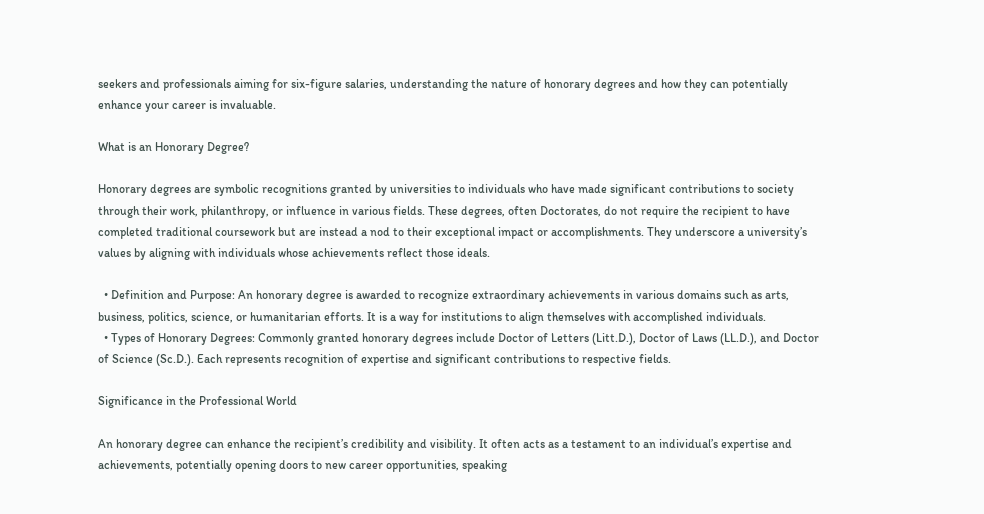seekers and professionals aiming for six-figure salaries, understanding the nature of honorary degrees and how they can potentially enhance your career is invaluable.

What is an Honorary Degree?

Honorary degrees are symbolic recognitions granted by universities to individuals who have made significant contributions to society through their work, philanthropy, or influence in various fields. These degrees, often Doctorates, do not require the recipient to have completed traditional coursework but are instead a nod to their exceptional impact or accomplishments. They underscore a university’s values by aligning with individuals whose achievements reflect those ideals.

  • Definition and Purpose: An honorary degree is awarded to recognize extraordinary achievements in various domains such as arts, business, politics, science, or humanitarian efforts. It is a way for institutions to align themselves with accomplished individuals.
  • Types of Honorary Degrees: Commonly granted honorary degrees include Doctor of Letters (Litt.D.), Doctor of Laws (LL.D.), and Doctor of Science (Sc.D.). Each represents recognition of expertise and significant contributions to respective fields.

Significance in the Professional World

An honorary degree can enhance the recipient’s credibility and visibility. It often acts as a testament to an individual’s expertise and achievements, potentially opening doors to new career opportunities, speaking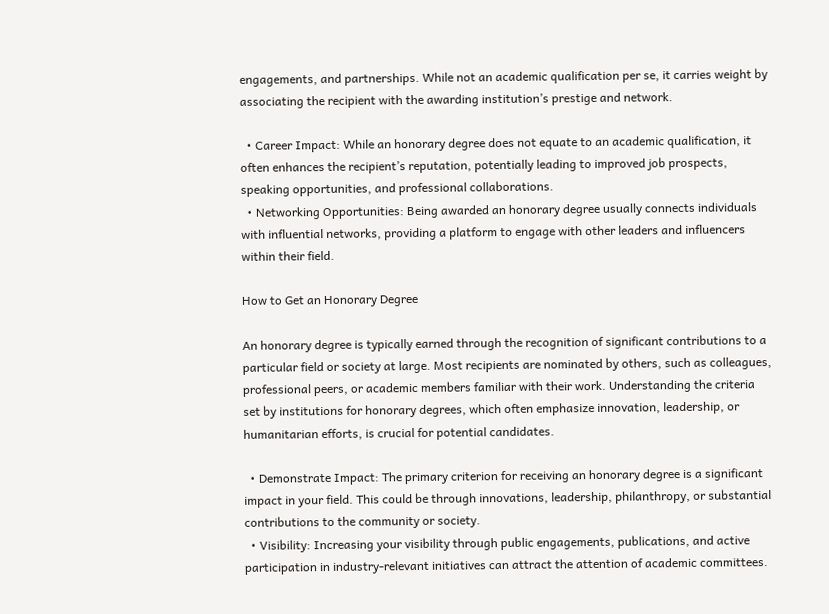engagements, and partnerships. While not an academic qualification per se, it carries weight by associating the recipient with the awarding institution’s prestige and network.

  • Career Impact: While an honorary degree does not equate to an academic qualification, it often enhances the recipient’s reputation, potentially leading to improved job prospects, speaking opportunities, and professional collaborations.
  • Networking Opportunities: Being awarded an honorary degree usually connects individuals with influential networks, providing a platform to engage with other leaders and influencers within their field.

How to Get an Honorary Degree

An honorary degree is typically earned through the recognition of significant contributions to a particular field or society at large. Most recipients are nominated by others, such as colleagues, professional peers, or academic members familiar with their work. Understanding the criteria set by institutions for honorary degrees, which often emphasize innovation, leadership, or humanitarian efforts, is crucial for potential candidates.

  • Demonstrate Impact: The primary criterion for receiving an honorary degree is a significant impact in your field. This could be through innovations, leadership, philanthropy, or substantial contributions to the community or society.
  • Visibility: Increasing your visibility through public engagements, publications, and active participation in industry-relevant initiatives can attract the attention of academic committees.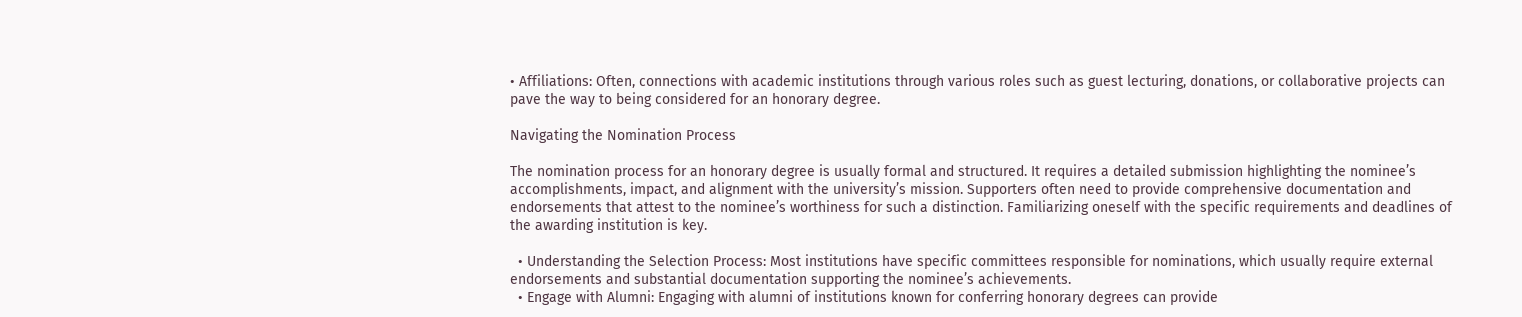• Affiliations: Often, connections with academic institutions through various roles such as guest lecturing, donations, or collaborative projects can pave the way to being considered for an honorary degree.

Navigating the Nomination Process

The nomination process for an honorary degree is usually formal and structured. It requires a detailed submission highlighting the nominee’s accomplishments, impact, and alignment with the university’s mission. Supporters often need to provide comprehensive documentation and endorsements that attest to the nominee’s worthiness for such a distinction. Familiarizing oneself with the specific requirements and deadlines of the awarding institution is key.

  • Understanding the Selection Process: Most institutions have specific committees responsible for nominations, which usually require external endorsements and substantial documentation supporting the nominee’s achievements.
  • Engage with Alumni: Engaging with alumni of institutions known for conferring honorary degrees can provide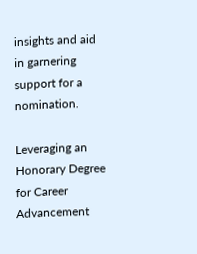insights and aid in garnering support for a nomination.

Leveraging an Honorary Degree for Career Advancement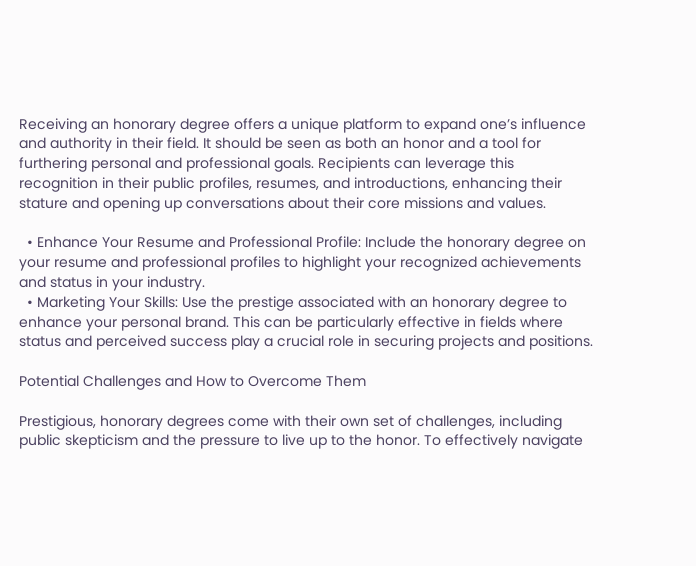Receiving an honorary degree offers a unique platform to expand one’s influence and authority in their field. It should be seen as both an honor and a tool for furthering personal and professional goals. Recipients can leverage this recognition in their public profiles, resumes, and introductions, enhancing their stature and opening up conversations about their core missions and values.

  • Enhance Your Resume and Professional Profile: Include the honorary degree on your resume and professional profiles to highlight your recognized achievements and status in your industry.
  • Marketing Your Skills: Use the prestige associated with an honorary degree to enhance your personal brand. This can be particularly effective in fields where status and perceived success play a crucial role in securing projects and positions.

Potential Challenges and How to Overcome Them

Prestigious, honorary degrees come with their own set of challenges, including public skepticism and the pressure to live up to the honor. To effectively navigate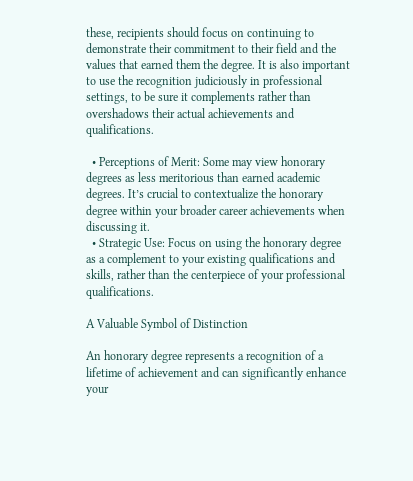these, recipients should focus on continuing to demonstrate their commitment to their field and the values that earned them the degree. It is also important to use the recognition judiciously in professional settings, to be sure it complements rather than overshadows their actual achievements and qualifications.

  • Perceptions of Merit: Some may view honorary degrees as less meritorious than earned academic degrees. It’s crucial to contextualize the honorary degree within your broader career achievements when discussing it.
  • Strategic Use: Focus on using the honorary degree as a complement to your existing qualifications and skills, rather than the centerpiece of your professional qualifications.

A Valuable Symbol of Distinction

An honorary degree represents a recognition of a lifetime of achievement and can significantly enhance your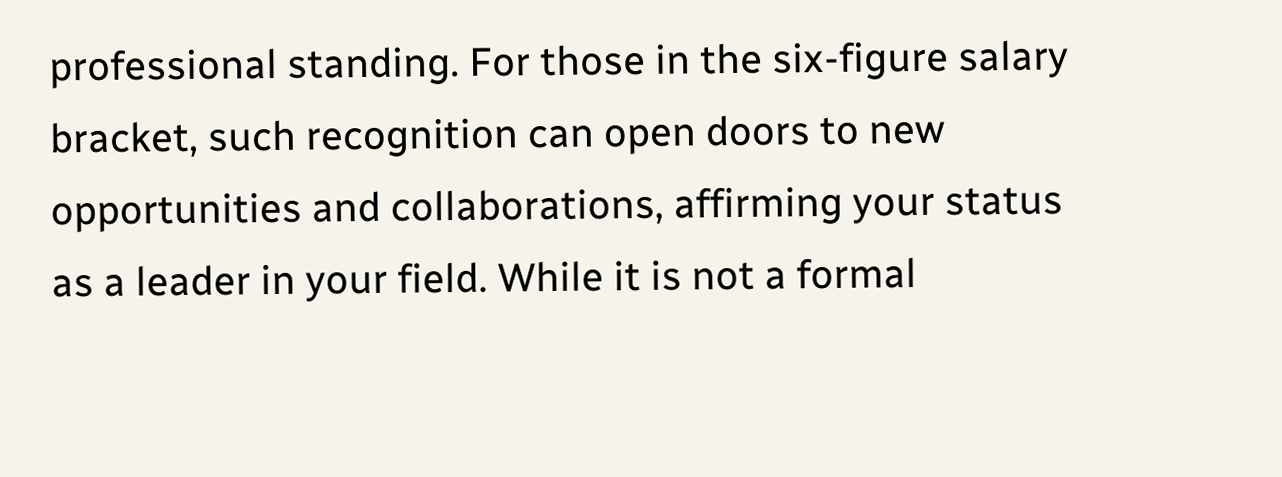professional standing. For those in the six-figure salary bracket, such recognition can open doors to new opportunities and collaborations, affirming your status as a leader in your field. While it is not a formal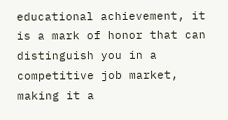educational achievement, it is a mark of honor that can distinguish you in a competitive job market, making it a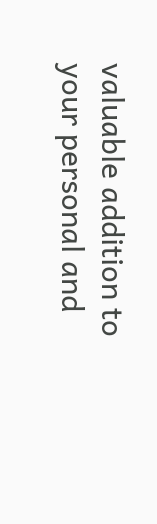valuable addition to your personal and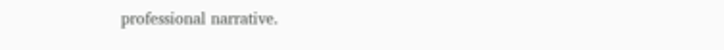professional narrative.